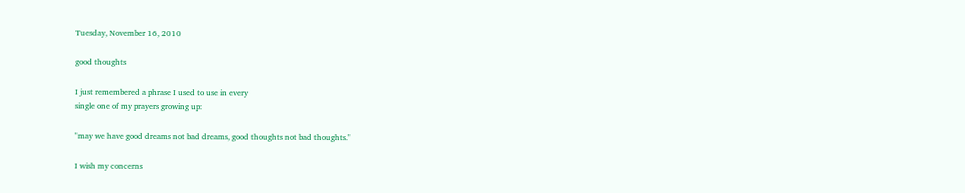Tuesday, November 16, 2010

good thoughts

I just remembered a phrase I used to use in every
single one of my prayers growing up:

"may we have good dreams not bad dreams, good thoughts not bad thoughts."

I wish my concerns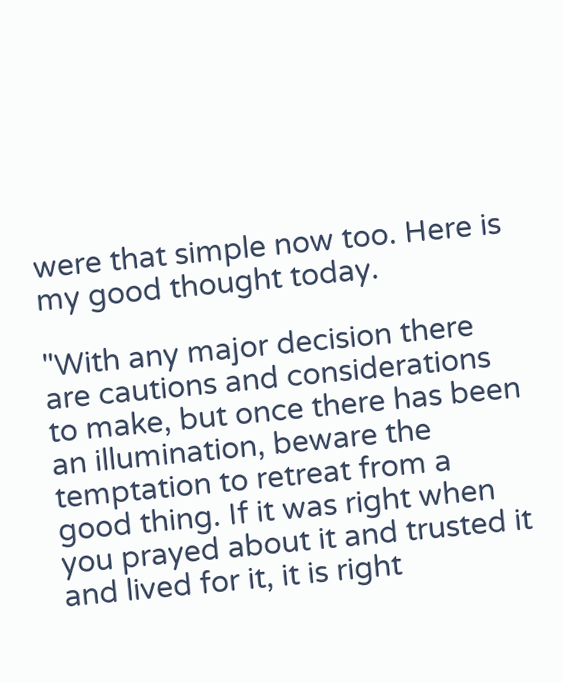were that simple now too. Here is my good thought today.

"With any major decision there are cautions and considerations to make, but once there has been an illumination, beware the temptation to retreat from a good thing. If it was right when you prayed about it and trusted it and lived for it, it is right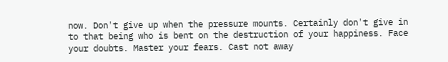now. Don't give up when the pressure mounts. Certainly don't give in to that being who is bent on the destruction of your happiness. Face your doubts. Master your fears. Cast not away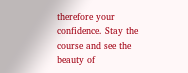therefore your confidence. Stay the course and see the beauty of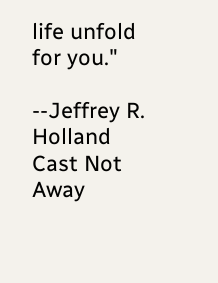life unfold for you."

--Jeffrey R. Holland
Cast Not Away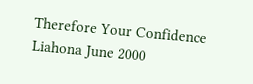Therefore Your Confidence
Liahona June 2000